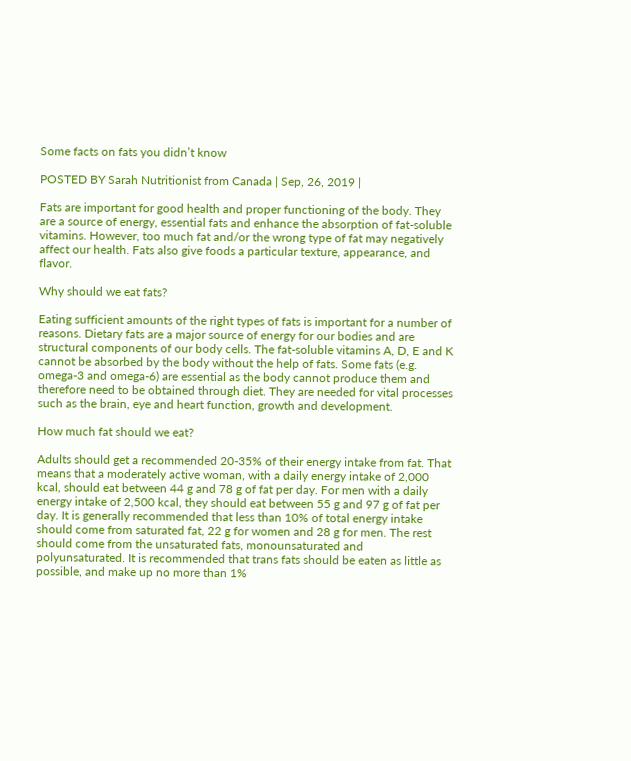Some facts on fats you didn’t know

POSTED BY Sarah Nutritionist from Canada | Sep, 26, 2019 |

Fats are important for good health and proper functioning of the body. They are a source of energy, essential fats and enhance the absorption of fat-soluble vitamins. However, too much fat and/or the wrong type of fat may negatively affect our health. Fats also give foods a particular texture, appearance, and flavor.

Why should we eat fats?

Eating sufficient amounts of the right types of fats is important for a number of reasons. Dietary fats are a major source of energy for our bodies and are structural components of our body cells. The fat-soluble vitamins A, D, E and K cannot be absorbed by the body without the help of fats. Some fats (e.g. omega-3 and omega-6) are essential as the body cannot produce them and therefore need to be obtained through diet. They are needed for vital processes such as the brain, eye and heart function, growth and development.

How much fat should we eat?

Adults should get a recommended 20-35% of their energy intake from fat. That means that a moderately active woman, with a daily energy intake of 2,000 kcal, should eat between 44 g and 78 g of fat per day. For men with a daily energy intake of 2,500 kcal, they should eat between 55 g and 97 g of fat per day. It is generally recommended that less than 10% of total energy intake should come from saturated fat, 22 g for women and 28 g for men. The rest should come from the unsaturated fats, monounsaturated and polyunsaturated. It is recommended that trans fats should be eaten as little as possible, and make up no more than 1%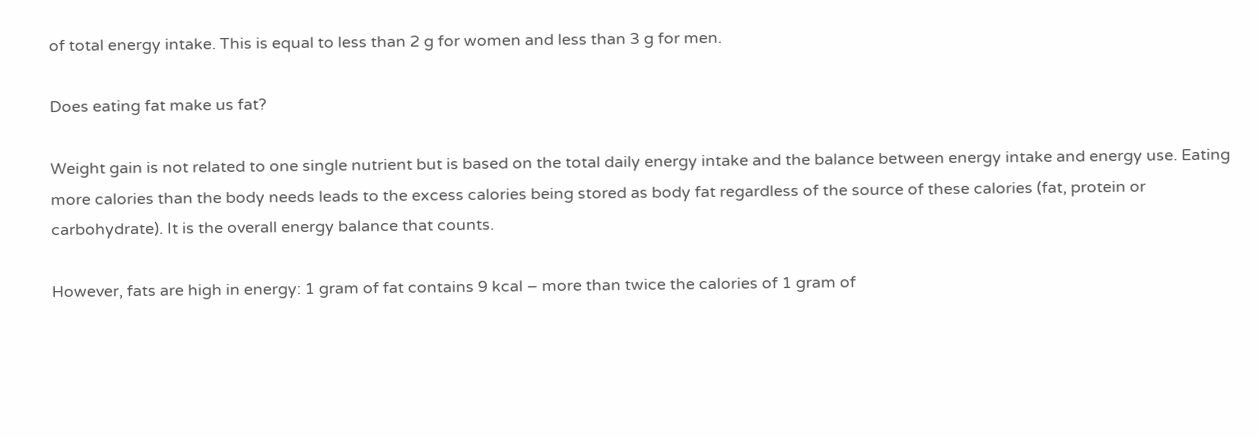of total energy intake. This is equal to less than 2 g for women and less than 3 g for men.

Does eating fat make us fat?

Weight gain is not related to one single nutrient but is based on the total daily energy intake and the balance between energy intake and energy use. Eating more calories than the body needs leads to the excess calories being stored as body fat regardless of the source of these calories (fat, protein or carbohydrate). It is the overall energy balance that counts.

However, fats are high in energy: 1 gram of fat contains 9 kcal – more than twice the calories of 1 gram of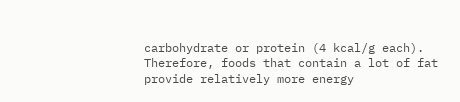carbohydrate or protein (4 kcal/g each). Therefore, foods that contain a lot of fat provide relatively more energy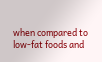when compared to low-fat foods and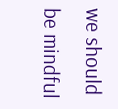we should be mindful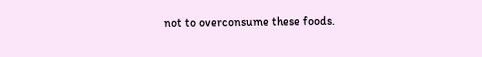not to overconsume these foods.